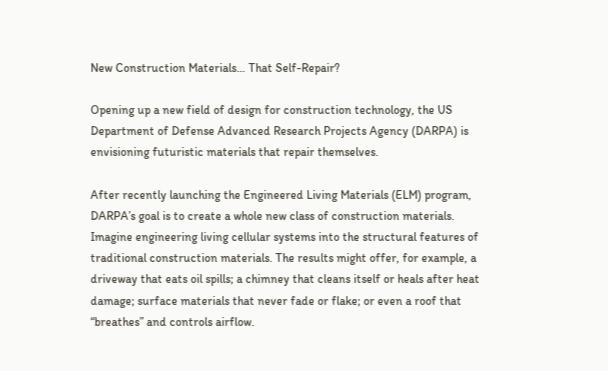New Construction Materials… That Self-Repair?

Opening up a new field of design for construction technology, the US Department of Defense Advanced Research Projects Agency (DARPA) is envisioning futuristic materials that repair themselves.

After recently launching the Engineered Living Materials (ELM) program, DARPA’s goal is to create a whole new class of construction materials. Imagine engineering living cellular systems into the structural features of traditional construction materials. The results might offer, for example, a driveway that eats oil spills; a chimney that cleans itself or heals after heat damage; surface materials that never fade or flake; or even a roof that “breathes” and controls airflow.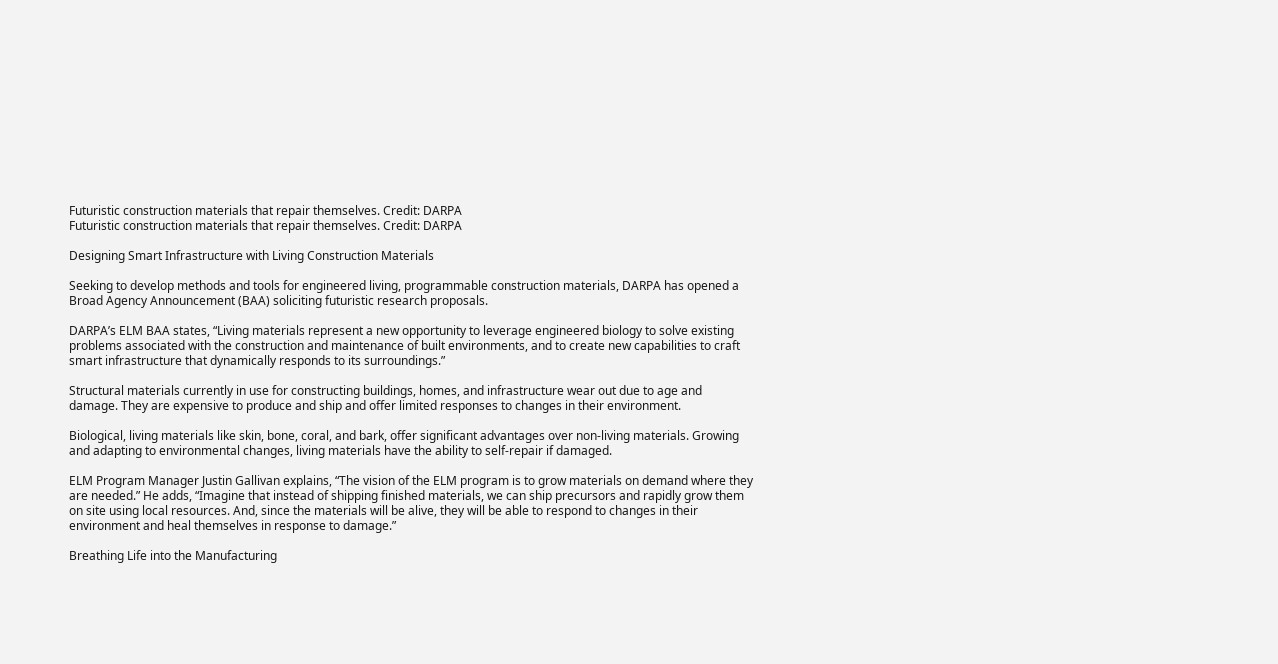Futuristic construction materials that repair themselves. Credit: DARPA
Futuristic construction materials that repair themselves. Credit: DARPA

Designing Smart Infrastructure with Living Construction Materials

Seeking to develop methods and tools for engineered living, programmable construction materials, DARPA has opened a Broad Agency Announcement (BAA) soliciting futuristic research proposals.

DARPA’s ELM BAA states, “Living materials represent a new opportunity to leverage engineered biology to solve existing problems associated with the construction and maintenance of built environments, and to create new capabilities to craft smart infrastructure that dynamically responds to its surroundings.”

Structural materials currently in use for constructing buildings, homes, and infrastructure wear out due to age and damage. They are expensive to produce and ship and offer limited responses to changes in their environment.

Biological, living materials like skin, bone, coral, and bark, offer significant advantages over non-living materials. Growing and adapting to environmental changes, living materials have the ability to self-repair if damaged.

ELM Program Manager Justin Gallivan explains, “The vision of the ELM program is to grow materials on demand where they are needed.” He adds, “Imagine that instead of shipping finished materials, we can ship precursors and rapidly grow them on site using local resources. And, since the materials will be alive, they will be able to respond to changes in their environment and heal themselves in response to damage.”

Breathing Life into the Manufacturing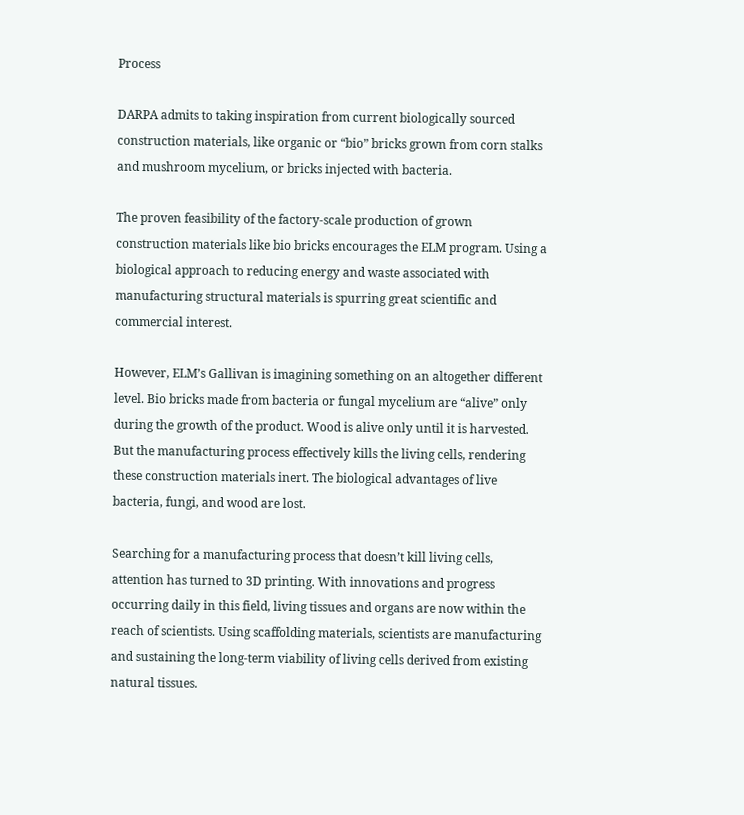Process

DARPA admits to taking inspiration from current biologically sourced construction materials, like organic or “bio” bricks grown from corn stalks and mushroom mycelium, or bricks injected with bacteria.

The proven feasibility of the factory-scale production of grown construction materials like bio bricks encourages the ELM program. Using a biological approach to reducing energy and waste associated with manufacturing structural materials is spurring great scientific and commercial interest.

However, ELM’s Gallivan is imagining something on an altogether different level. Bio bricks made from bacteria or fungal mycelium are “alive” only during the growth of the product. Wood is alive only until it is harvested. But the manufacturing process effectively kills the living cells, rendering these construction materials inert. The biological advantages of live bacteria, fungi, and wood are lost.

Searching for a manufacturing process that doesn’t kill living cells, attention has turned to 3D printing. With innovations and progress occurring daily in this field, living tissues and organs are now within the reach of scientists. Using scaffolding materials, scientists are manufacturing and sustaining the long-term viability of living cells derived from existing natural tissues.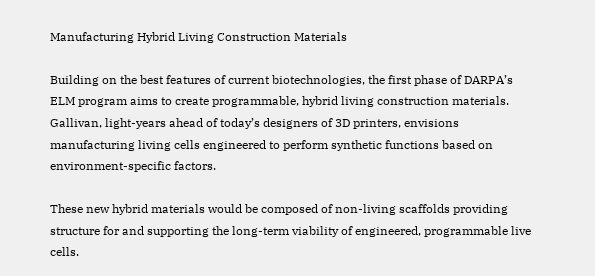Manufacturing Hybrid Living Construction Materials

Building on the best features of current biotechnologies, the first phase of DARPA’s ELM program aims to create programmable, hybrid living construction materials. Gallivan, light-years ahead of today’s designers of 3D printers, envisions manufacturing living cells engineered to perform synthetic functions based on environment-specific factors.

These new hybrid materials would be composed of non-living scaffolds providing structure for and supporting the long-term viability of engineered, programmable live cells.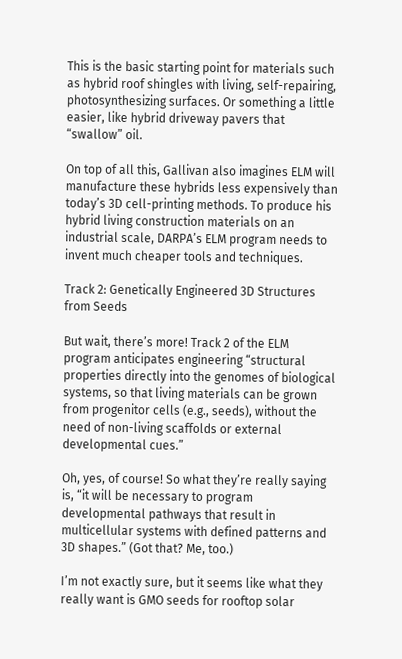This is the basic starting point for materials such as hybrid roof shingles with living, self-repairing, photosynthesizing surfaces. Or something a little easier, like hybrid driveway pavers that “swallow” oil.

On top of all this, Gallivan also imagines ELM will manufacture these hybrids less expensively than today’s 3D cell-printing methods. To produce his hybrid living construction materials on an industrial scale, DARPA’s ELM program needs to invent much cheaper tools and techniques.

Track 2: Genetically Engineered 3D Structures from Seeds

But wait, there’s more! Track 2 of the ELM program anticipates engineering “structural properties directly into the genomes of biological systems, so that living materials can be grown from progenitor cells (e.g., seeds), without the need of non-living scaffolds or external developmental cues.”

Oh, yes, of course! So what they’re really saying is, “it will be necessary to program developmental pathways that result in multicellular systems with defined patterns and 3D shapes.” (Got that? Me, too.)

I’m not exactly sure, but it seems like what they really want is GMO seeds for rooftop solar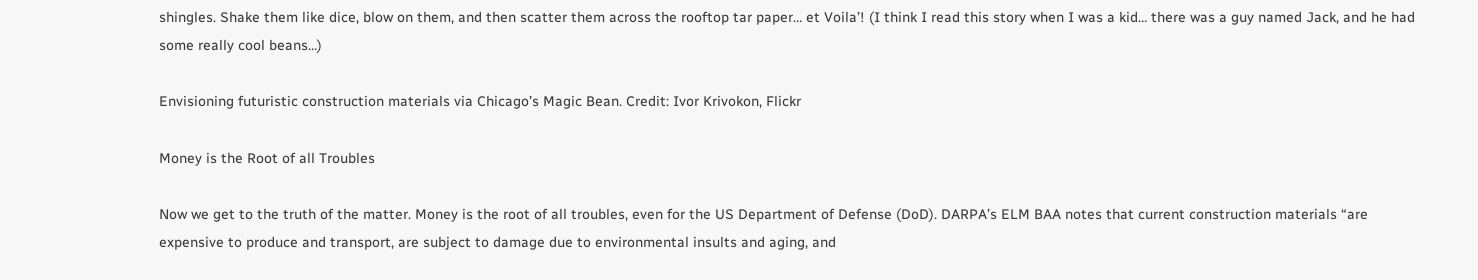shingles. Shake them like dice, blow on them, and then scatter them across the rooftop tar paper… et Voila’! (I think I read this story when I was a kid… there was a guy named Jack, and he had some really cool beans…)

Envisioning futuristic construction materials via Chicago’s Magic Bean. Credit: Ivor Krivokon, Flickr

Money is the Root of all Troubles

Now we get to the truth of the matter. Money is the root of all troubles, even for the US Department of Defense (DoD). DARPA’s ELM BAA notes that current construction materials “are expensive to produce and transport, are subject to damage due to environmental insults and aging, and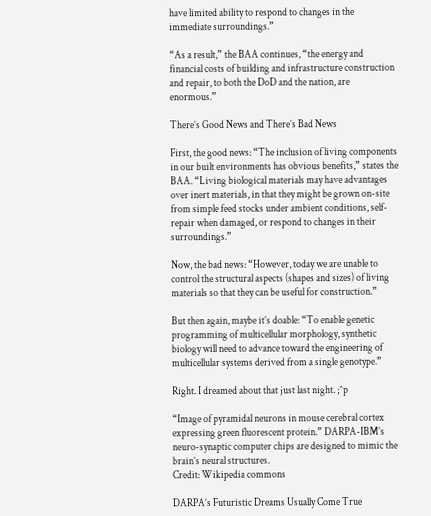have limited ability to respond to changes in the immediate surroundings.”

“As a result,” the BAA continues, “the energy and financial costs of building and infrastructure construction and repair, to both the DoD and the nation, are enormous.”

There’s Good News and There’s Bad News

First, the good news: “The inclusion of living components in our built environments has obvious benefits,” states the BAA. “Living biological materials may have advantages over inert materials, in that they might be grown on-site from simple feed stocks under ambient conditions, self-repair when damaged, or respond to changes in their surroundings.”

Now, the bad news: “However, today we are unable to control the structural aspects (shapes and sizes) of living materials so that they can be useful for construction.”

But then again, maybe it’s doable: “To enable genetic programming of multicellular morphology, synthetic biology will need to advance toward the engineering of multicellular systems derived from a single genotype.”

Right. I dreamed about that just last night. ;^p

“Image of pyramidal neurons in mouse cerebral cortex expressing green fluorescent protein.” DARPA-IBM’s neuro-synaptic computer chips are designed to mimic the brain’s neural structures.
Credit: Wikipedia commons

DARPA’s Futuristic Dreams Usually Come True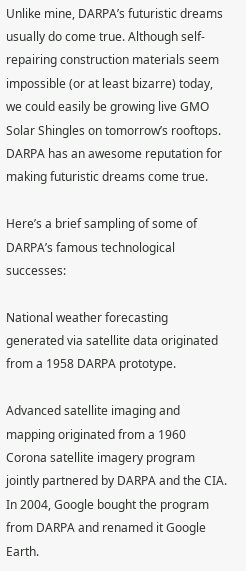Unlike mine, DARPA’s futuristic dreams usually do come true. Although self-repairing construction materials seem impossible (or at least bizarre) today, we could easily be growing live GMO Solar Shingles on tomorrow’s rooftops. DARPA has an awesome reputation for making futuristic dreams come true.

Here’s a brief sampling of some of DARPA’s famous technological successes:

National weather forecasting generated via satellite data originated from a 1958 DARPA prototype.

Advanced satellite imaging and mapping originated from a 1960 Corona satellite imagery program jointly partnered by DARPA and the CIA. In 2004, Google bought the program from DARPA and renamed it Google Earth.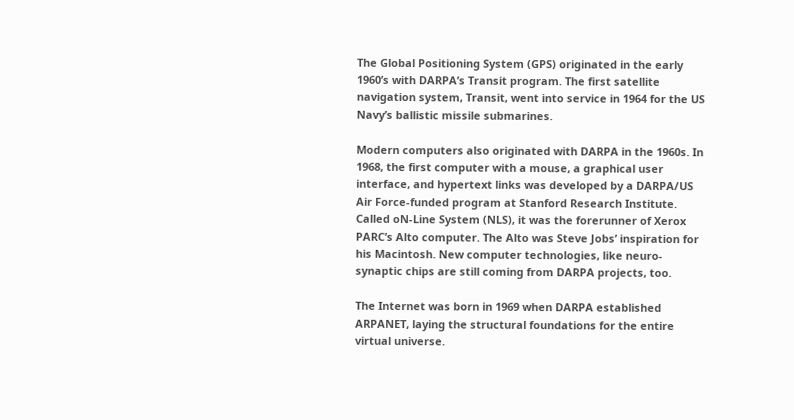The Global Positioning System (GPS) originated in the early 1960’s with DARPA’s Transit program. The first satellite navigation system, Transit, went into service in 1964 for the US Navy’s ballistic missile submarines.

Modern computers also originated with DARPA in the 1960s. In 1968, the first computer with a mouse, a graphical user interface, and hypertext links was developed by a DARPA/US Air Force-funded program at Stanford Research Institute. Called oN-Line System (NLS), it was the forerunner of Xerox PARC’s Alto computer. The Alto was Steve Jobs’ inspiration for his Macintosh. New computer technologies, like neuro-synaptic chips are still coming from DARPA projects, too.

The Internet was born in 1969 when DARPA established ARPANET, laying the structural foundations for the entire virtual universe.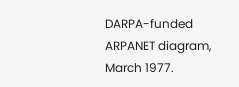DARPA-funded ARPANET diagram, March 1977.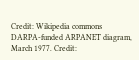Credit: Wikipedia commons
DARPA-funded ARPANET diagram, March 1977. Credit: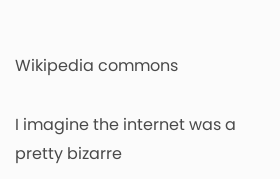Wikipedia commons

I imagine the internet was a pretty bizarre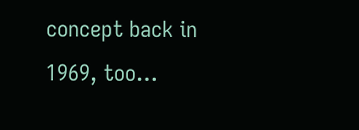concept back in 1969, too…